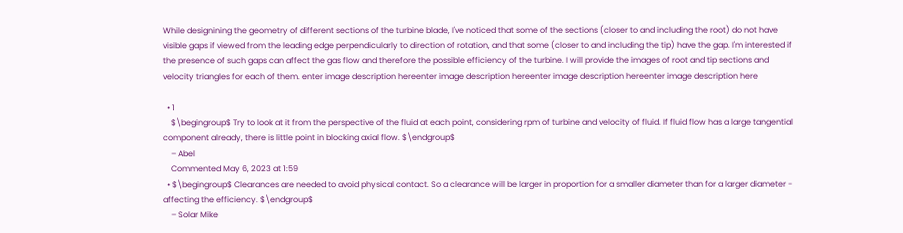While designining the geometry of different sections of the turbine blade, I've noticed that some of the sections (closer to and including the root) do not have visible gaps if viewed from the leading edge perpendicularly to direction of rotation, and that some (closer to and including the tip) have the gap. I'm interested if the presence of such gaps can affect the gas flow and therefore the possible efficiency of the turbine. I will provide the images of root and tip sections and velocity triangles for each of them. enter image description hereenter image description hereenter image description hereenter image description here

  • 1
    $\begingroup$ Try to look at it from the perspective of the fluid at each point, considering rpm of turbine and velocity of fluid. If fluid flow has a large tangential component already, there is little point in blocking axial flow. $\endgroup$
    – Abel
    Commented May 6, 2023 at 1:59
  • $\begingroup$ Clearances are needed to avoid physical contact. So a clearance will be larger in proportion for a smaller diameter than for a larger diameter - affecting the efficiency. $\endgroup$
    – Solar Mike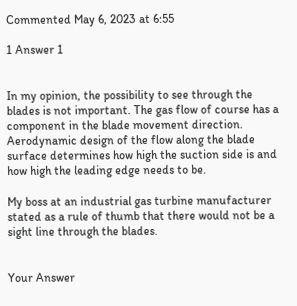Commented May 6, 2023 at 6:55

1 Answer 1


In my opinion, the possibility to see through the blades is not important. The gas flow of course has a component in the blade movement direction. Aerodynamic design of the flow along the blade surface determines how high the suction side is and how high the leading edge needs to be.

My boss at an industrial gas turbine manufacturer stated as a rule of thumb that there would not be a sight line through the blades.


Your Answer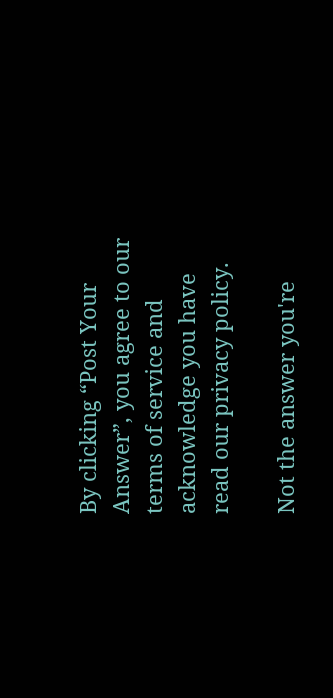By clicking “Post Your Answer”, you agree to our terms of service and acknowledge you have read our privacy policy.

Not the answer you're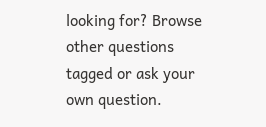looking for? Browse other questions tagged or ask your own question.